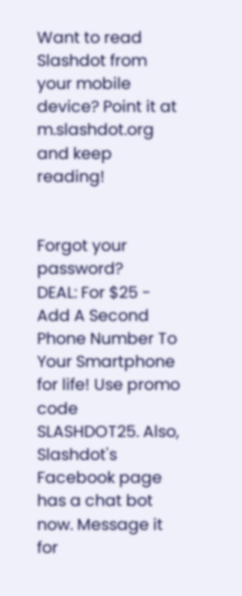Want to read Slashdot from your mobile device? Point it at m.slashdot.org and keep reading!


Forgot your password?
DEAL: For $25 - Add A Second Phone Number To Your Smartphone for life! Use promo code SLASHDOT25. Also, Slashdot's Facebook page has a chat bot now. Message it for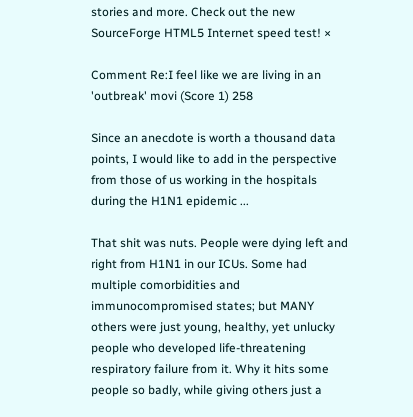stories and more. Check out the new SourceForge HTML5 Internet speed test! ×

Comment Re:I feel like we are living in an 'outbreak' movi (Score 1) 258

Since an anecdote is worth a thousand data points, I would like to add in the perspective from those of us working in the hospitals during the H1N1 epidemic ...

That shit was nuts. People were dying left and right from H1N1 in our ICUs. Some had multiple comorbidities and immunocompromised states; but MANY others were just young, healthy, yet unlucky people who developed life-threatening respiratory failure from it. Why it hits some people so badly, while giving others just a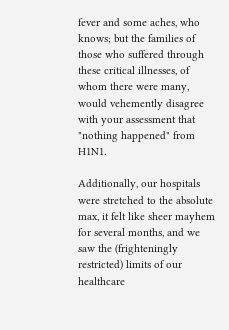fever and some aches, who knows; but the families of those who suffered through these critical illnesses, of whom there were many, would vehemently disagree with your assessment that "nothing happened" from H1N1.

Additionally, our hospitals were stretched to the absolute max, it felt like sheer mayhem for several months, and we saw the (frighteningly restricted) limits of our healthcare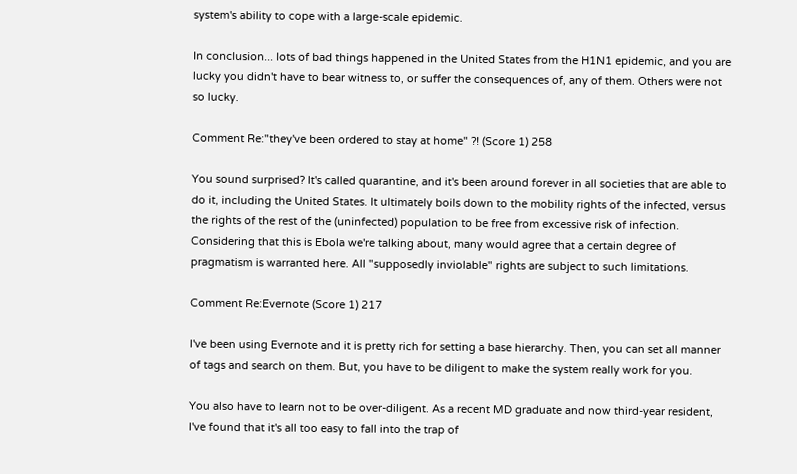system's ability to cope with a large-scale epidemic.

In conclusion... lots of bad things happened in the United States from the H1N1 epidemic, and you are lucky you didn't have to bear witness to, or suffer the consequences of, any of them. Others were not so lucky.

Comment Re:"they've been ordered to stay at home" ?! (Score 1) 258

You sound surprised? It's called quarantine, and it's been around forever in all societies that are able to do it, including the United States. It ultimately boils down to the mobility rights of the infected, versus the rights of the rest of the (uninfected) population to be free from excessive risk of infection. Considering that this is Ebola we're talking about, many would agree that a certain degree of pragmatism is warranted here. All "supposedly inviolable" rights are subject to such limitations.

Comment Re:Evernote (Score 1) 217

I've been using Evernote and it is pretty rich for setting a base hierarchy. Then, you can set all manner of tags and search on them. But, you have to be diligent to make the system really work for you.

You also have to learn not to be over-diligent. As a recent MD graduate and now third-year resident, I've found that it's all too easy to fall into the trap of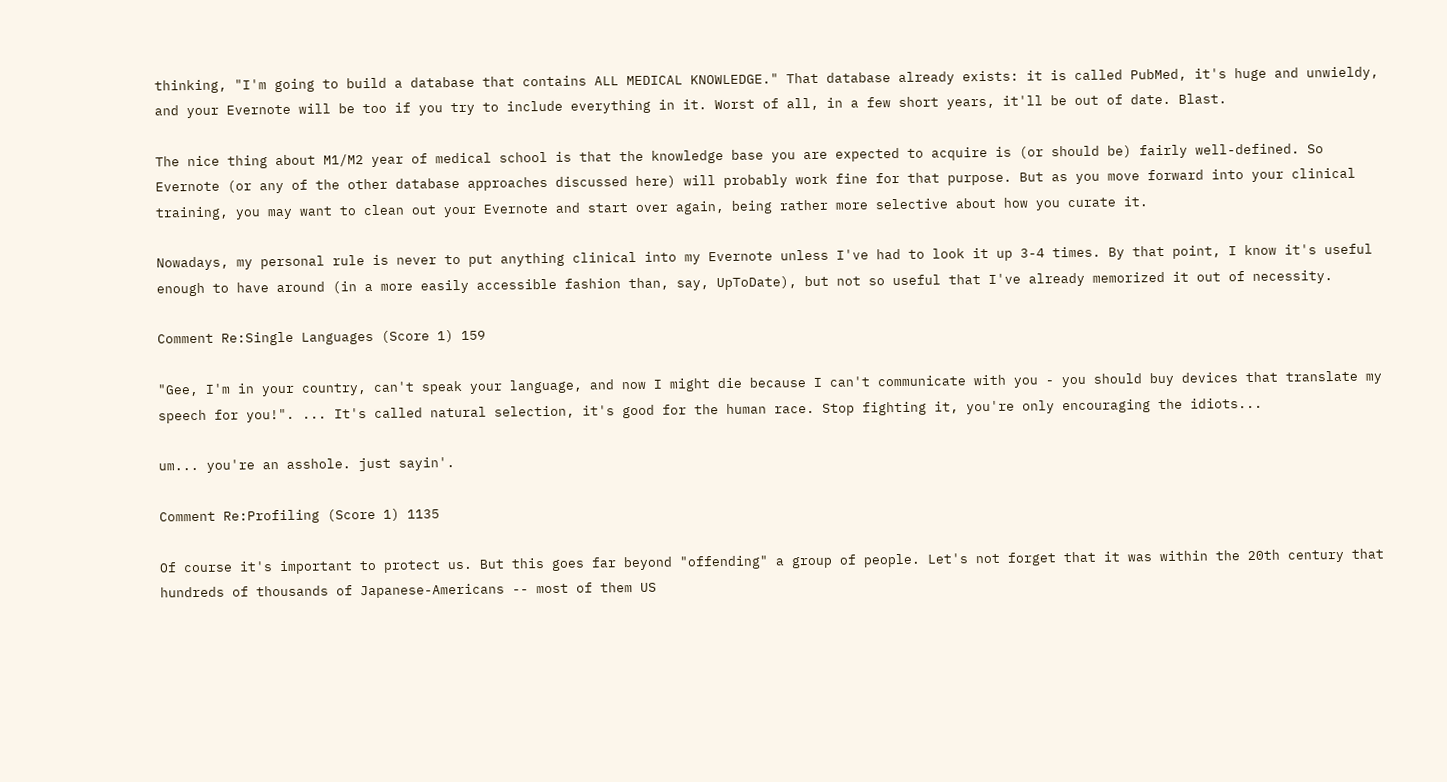thinking, "I'm going to build a database that contains ALL MEDICAL KNOWLEDGE." That database already exists: it is called PubMed, it's huge and unwieldy, and your Evernote will be too if you try to include everything in it. Worst of all, in a few short years, it'll be out of date. Blast.

The nice thing about M1/M2 year of medical school is that the knowledge base you are expected to acquire is (or should be) fairly well-defined. So Evernote (or any of the other database approaches discussed here) will probably work fine for that purpose. But as you move forward into your clinical training, you may want to clean out your Evernote and start over again, being rather more selective about how you curate it.

Nowadays, my personal rule is never to put anything clinical into my Evernote unless I've had to look it up 3-4 times. By that point, I know it's useful enough to have around (in a more easily accessible fashion than, say, UpToDate), but not so useful that I've already memorized it out of necessity.

Comment Re:Single Languages (Score 1) 159

"Gee, I'm in your country, can't speak your language, and now I might die because I can't communicate with you - you should buy devices that translate my speech for you!". ... It's called natural selection, it's good for the human race. Stop fighting it, you're only encouraging the idiots...

um... you're an asshole. just sayin'.

Comment Re:Profiling (Score 1) 1135

Of course it's important to protect us. But this goes far beyond "offending" a group of people. Let's not forget that it was within the 20th century that hundreds of thousands of Japanese-Americans -- most of them US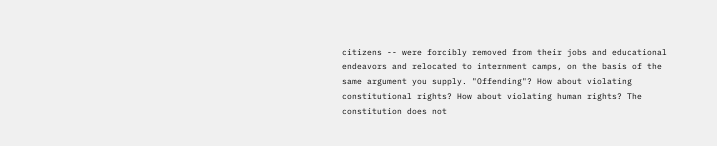citizens -- were forcibly removed from their jobs and educational endeavors and relocated to internment camps, on the basis of the same argument you supply. "Offending"? How about violating constitutional rights? How about violating human rights? The constitution does not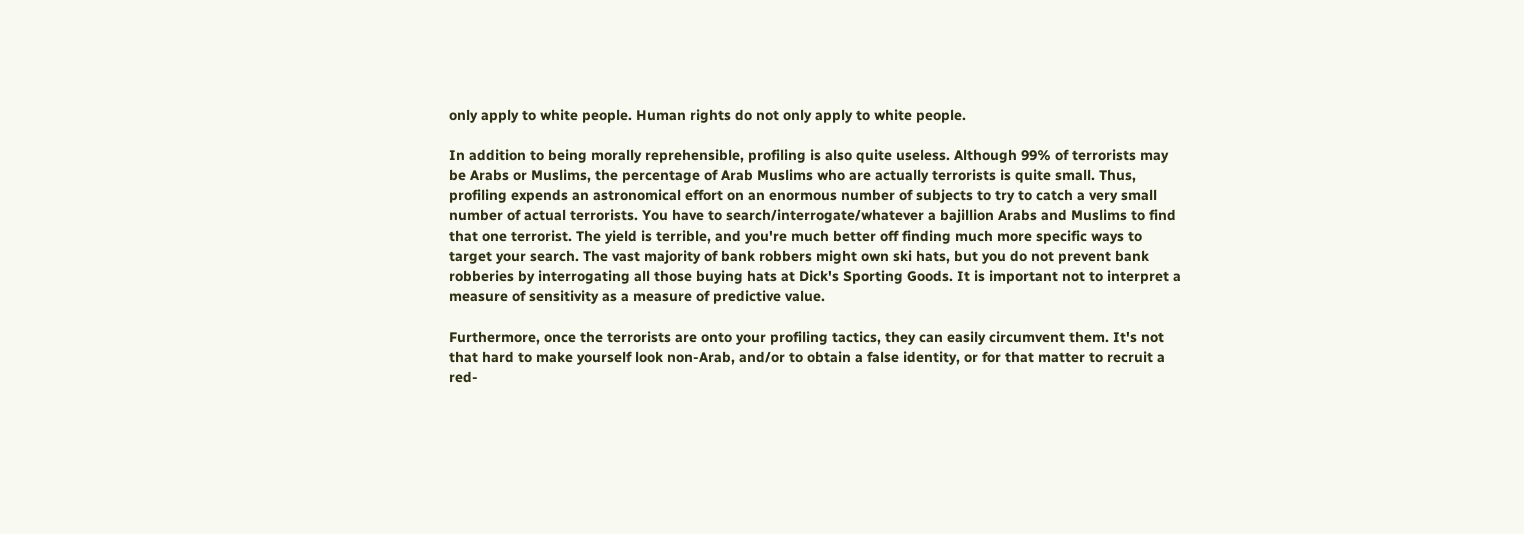only apply to white people. Human rights do not only apply to white people.

In addition to being morally reprehensible, profiling is also quite useless. Although 99% of terrorists may be Arabs or Muslims, the percentage of Arab Muslims who are actually terrorists is quite small. Thus, profiling expends an astronomical effort on an enormous number of subjects to try to catch a very small number of actual terrorists. You have to search/interrogate/whatever a bajillion Arabs and Muslims to find that one terrorist. The yield is terrible, and you're much better off finding much more specific ways to target your search. The vast majority of bank robbers might own ski hats, but you do not prevent bank robberies by interrogating all those buying hats at Dick's Sporting Goods. It is important not to interpret a measure of sensitivity as a measure of predictive value.

Furthermore, once the terrorists are onto your profiling tactics, they can easily circumvent them. It's not that hard to make yourself look non-Arab, and/or to obtain a false identity, or for that matter to recruit a red-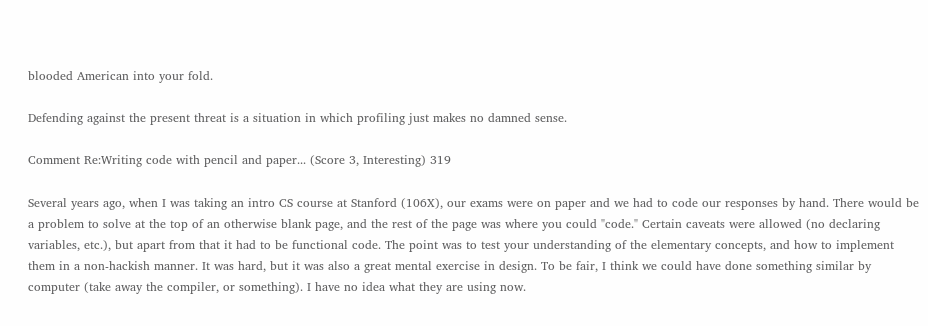blooded American into your fold.

Defending against the present threat is a situation in which profiling just makes no damned sense.

Comment Re:Writing code with pencil and paper... (Score 3, Interesting) 319

Several years ago, when I was taking an intro CS course at Stanford (106X), our exams were on paper and we had to code our responses by hand. There would be a problem to solve at the top of an otherwise blank page, and the rest of the page was where you could "code." Certain caveats were allowed (no declaring variables, etc.), but apart from that it had to be functional code. The point was to test your understanding of the elementary concepts, and how to implement them in a non-hackish manner. It was hard, but it was also a great mental exercise in design. To be fair, I think we could have done something similar by computer (take away the compiler, or something). I have no idea what they are using now.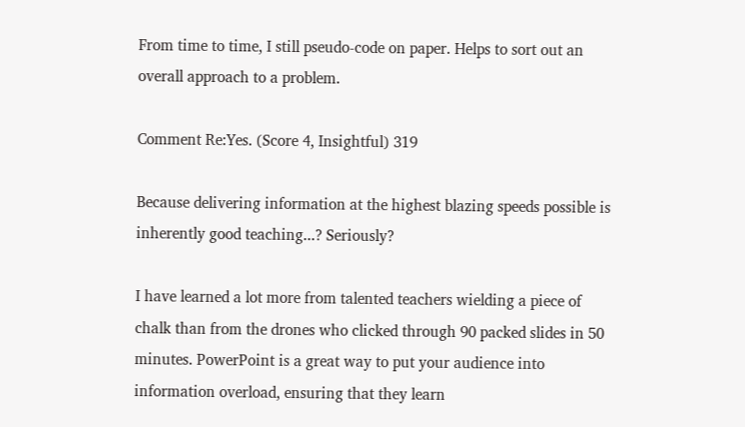From time to time, I still pseudo-code on paper. Helps to sort out an overall approach to a problem.

Comment Re:Yes. (Score 4, Insightful) 319

Because delivering information at the highest blazing speeds possible is inherently good teaching...? Seriously?

I have learned a lot more from talented teachers wielding a piece of chalk than from the drones who clicked through 90 packed slides in 50 minutes. PowerPoint is a great way to put your audience into information overload, ensuring that they learn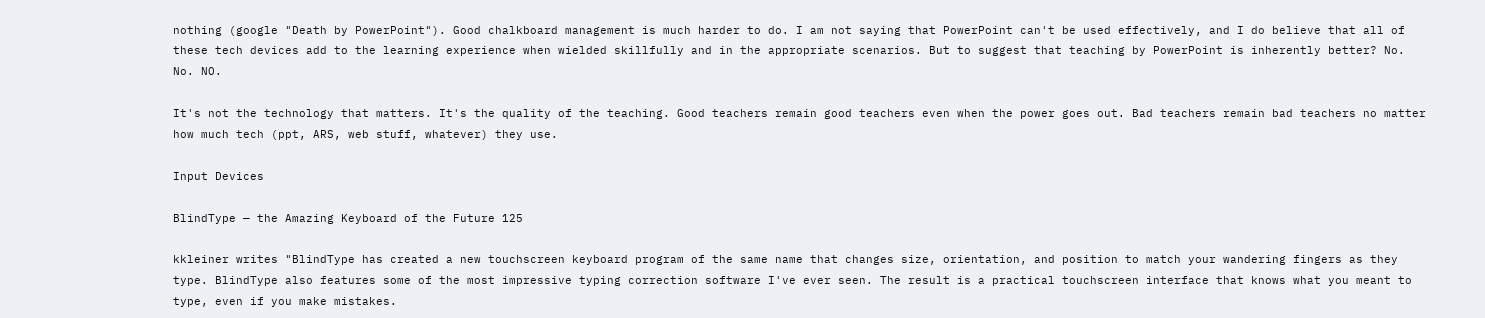nothing (google "Death by PowerPoint"). Good chalkboard management is much harder to do. I am not saying that PowerPoint can't be used effectively, and I do believe that all of these tech devices add to the learning experience when wielded skillfully and in the appropriate scenarios. But to suggest that teaching by PowerPoint is inherently better? No. No. NO.

It's not the technology that matters. It's the quality of the teaching. Good teachers remain good teachers even when the power goes out. Bad teachers remain bad teachers no matter how much tech (ppt, ARS, web stuff, whatever) they use.

Input Devices

BlindType — the Amazing Keyboard of the Future 125

kkleiner writes "BlindType has created a new touchscreen keyboard program of the same name that changes size, orientation, and position to match your wandering fingers as they type. BlindType also features some of the most impressive typing correction software I've ever seen. The result is a practical touchscreen interface that knows what you meant to type, even if you make mistakes.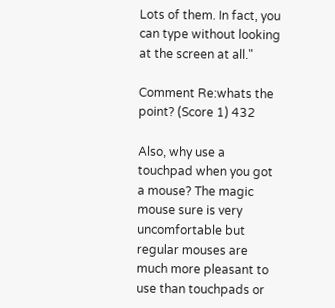Lots of them. In fact, you can type without looking at the screen at all."

Comment Re:whats the point? (Score 1) 432

Also, why use a touchpad when you got a mouse? The magic mouse sure is very uncomfortable but regular mouses are much more pleasant to use than touchpads or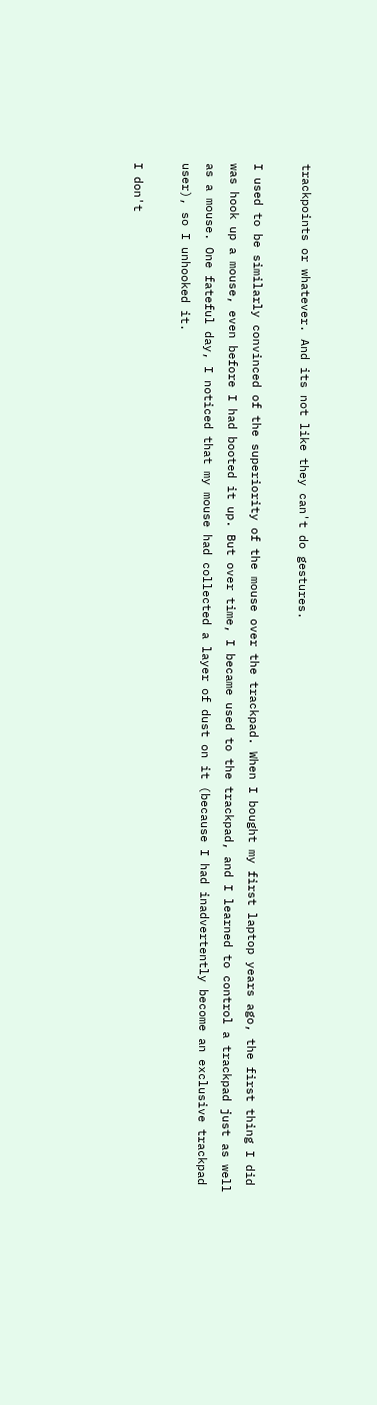trackpoints or whatever. And its not like they can't do gestures.

I used to be similarly convinced of the superiority of the mouse over the trackpad. When I bought my first laptop years ago, the first thing I did was hook up a mouse, even before I had booted it up. But over time, I became used to the trackpad, and I learned to control a trackpad just as well as a mouse. One fateful day, I noticed that my mouse had collected a layer of dust on it (because I had inadvertently become an exclusive trackpad user), so I unhooked it.

I don't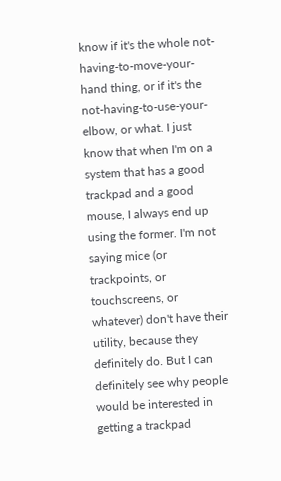know if it's the whole not-having-to-move-your-hand thing, or if it's the not-having-to-use-your-elbow, or what. I just know that when I'm on a system that has a good trackpad and a good mouse, I always end up using the former. I'm not saying mice (or trackpoints, or touchscreens, or whatever) don't have their utility, because they definitely do. But I can definitely see why people would be interested in getting a trackpad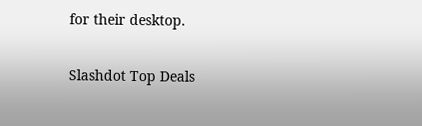for their desktop.

Slashdot Top Deals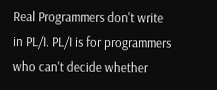Real Programmers don't write in PL/I. PL/I is for programmers who can't decide whether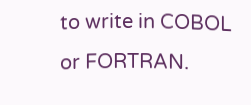to write in COBOL or FORTRAN.